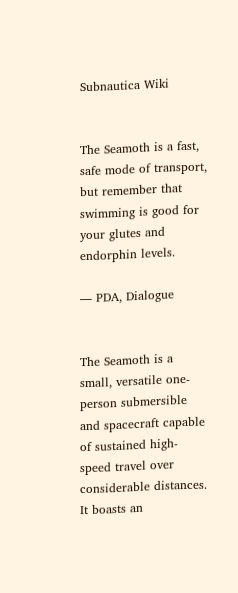Subnautica Wiki


The Seamoth is a fast, safe mode of transport, but remember that swimming is good for your glutes and endorphin levels.

― PDA, Dialogue


The Seamoth is a small, versatile one-person submersible and spacecraft capable of sustained high-speed travel over considerable distances. It boasts an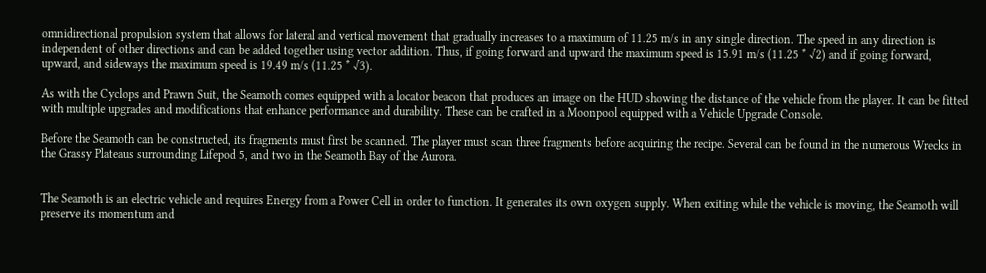omnidirectional propulsion system that allows for lateral and vertical movement that gradually increases to a maximum of 11.25 m/s in any single direction. The speed in any direction is independent of other directions and can be added together using vector addition. Thus, if going forward and upward the maximum speed is 15.91 m/s (11.25 * √2) and if going forward, upward, and sideways the maximum speed is 19.49 m/s (11.25 * √3).

As with the Cyclops and Prawn Suit, the Seamoth comes equipped with a locator beacon that produces an image on the HUD showing the distance of the vehicle from the player. It can be fitted with multiple upgrades and modifications that enhance performance and durability. These can be crafted in a Moonpool equipped with a Vehicle Upgrade Console.

Before the Seamoth can be constructed, its fragments must first be scanned. The player must scan three fragments before acquiring the recipe. Several can be found in the numerous Wrecks in the Grassy Plateaus surrounding Lifepod 5, and two in the Seamoth Bay of the Aurora.


The Seamoth is an electric vehicle and requires Energy from a Power Cell in order to function. It generates its own oxygen supply. When exiting while the vehicle is moving, the Seamoth will preserve its momentum and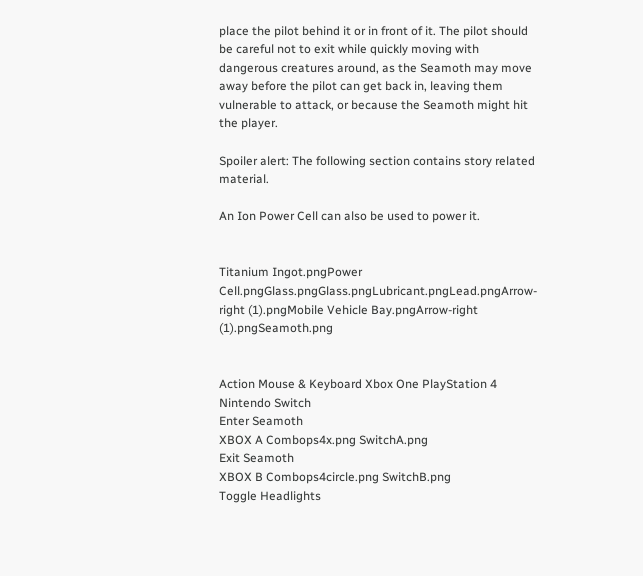place the pilot behind it or in front of it. The pilot should be careful not to exit while quickly moving with dangerous creatures around, as the Seamoth may move away before the pilot can get back in, leaving them vulnerable to attack, or because the Seamoth might hit the player.

Spoiler alert: The following section contains story related material.

An Ion Power Cell can also be used to power it.


Titanium Ingot.pngPower Cell.pngGlass.pngGlass.pngLubricant.pngLead.pngArrow-right (1).pngMobile Vehicle Bay.pngArrow-right (1).pngSeamoth.png


Action Mouse & Keyboard Xbox One PlayStation 4 Nintendo Switch
Enter Seamoth
XBOX A Combops4x.png SwitchA.png
Exit Seamoth
XBOX B Combops4circle.png SwitchB.png
Toggle Headlights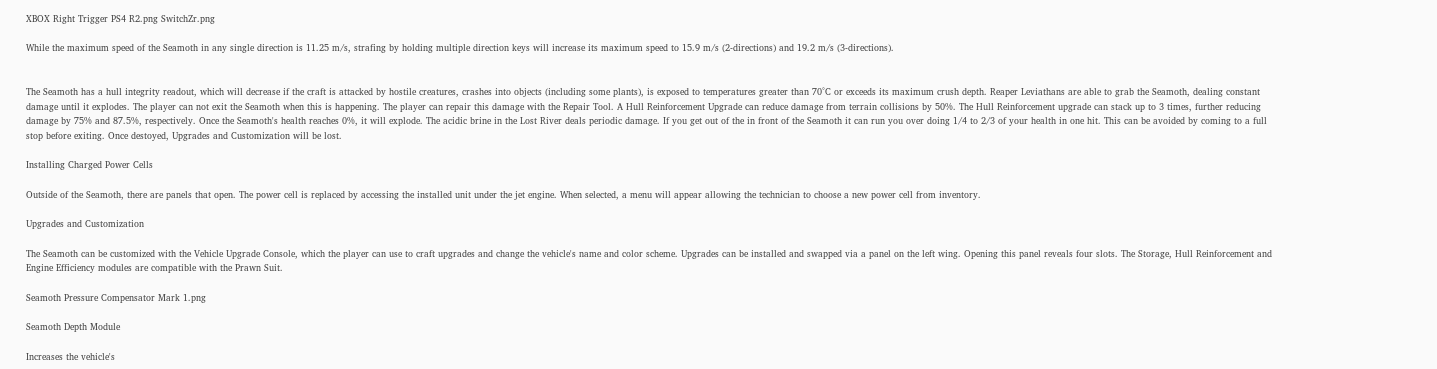XBOX Right Trigger PS4 R2.png SwitchZr.png

While the maximum speed of the Seamoth in any single direction is 11.25 m/s, strafing by holding multiple direction keys will increase its maximum speed to 15.9 m/s (2-directions) and 19.2 m/s (3-directions).


The Seamoth has a hull integrity readout, which will decrease if the craft is attacked by hostile creatures, crashes into objects (including some plants), is exposed to temperatures greater than 70°C or exceeds its maximum crush depth. Reaper Leviathans are able to grab the Seamoth, dealing constant damage until it explodes. The player can not exit the Seamoth when this is happening. The player can repair this damage with the Repair Tool. A Hull Reinforcement Upgrade can reduce damage from terrain collisions by 50%. The Hull Reinforcement upgrade can stack up to 3 times, further reducing damage by 75% and 87.5%, respectively. Once the Seamoth's health reaches 0%, it will explode. The acidic brine in the Lost River deals periodic damage. If you get out of the in front of the Seamoth it can run you over doing 1/4 to 2/3 of your health in one hit. This can be avoided by coming to a full stop before exiting. Once destoyed, Upgrades and Customization will be lost.

Installing Charged Power Cells

Outside of the Seamoth, there are panels that open. The power cell is replaced by accessing the installed unit under the jet engine. When selected, a menu will appear allowing the technician to choose a new power cell from inventory.

Upgrades and Customization

The Seamoth can be customized with the Vehicle Upgrade Console, which the player can use to craft upgrades and change the vehicle's name and color scheme. Upgrades can be installed and swapped via a panel on the left wing. Opening this panel reveals four slots. The Storage, Hull Reinforcement and Engine Efficiency modules are compatible with the Prawn Suit.

Seamoth Pressure Compensator Mark 1.png

Seamoth Depth Module

Increases the vehicle's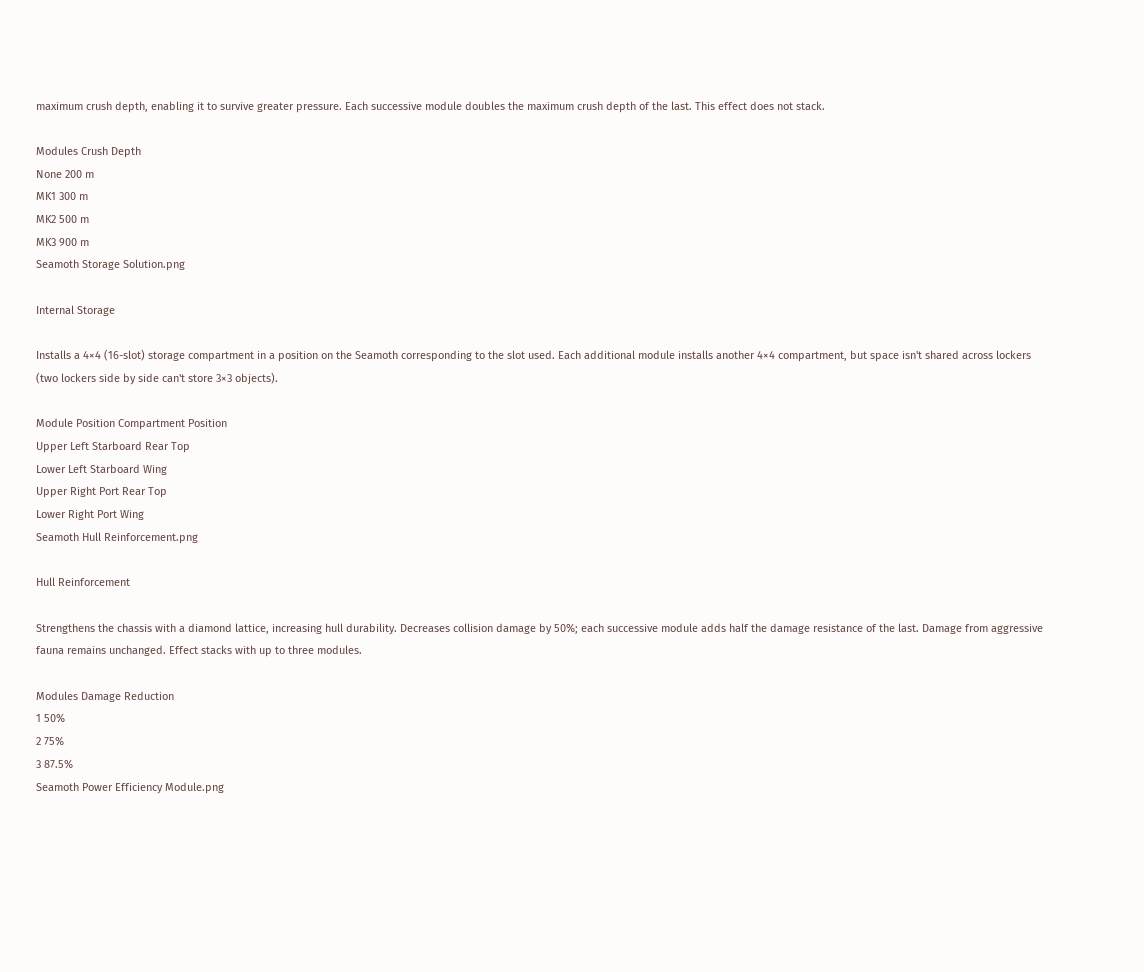maximum crush depth, enabling it to survive greater pressure. Each successive module doubles the maximum crush depth of the last. This effect does not stack.

Modules Crush Depth
None 200 m
MK1 300 m
MK2 500 m
MK3 900 m
Seamoth Storage Solution.png

Internal Storage

Installs a 4×4 (16-slot) storage compartment in a position on the Seamoth corresponding to the slot used. Each additional module installs another 4×4 compartment, but space isn't shared across lockers (two lockers side by side can't store 3×3 objects).

Module Position Compartment Position
Upper Left Starboard Rear Top
Lower Left Starboard Wing
Upper Right Port Rear Top
Lower Right Port Wing
Seamoth Hull Reinforcement.png

Hull Reinforcement

Strengthens the chassis with a diamond lattice, increasing hull durability. Decreases collision damage by 50%; each successive module adds half the damage resistance of the last. Damage from aggressive fauna remains unchanged. Effect stacks with up to three modules.

Modules Damage Reduction
1 50%
2 75%
3 87.5%
Seamoth Power Efficiency Module.png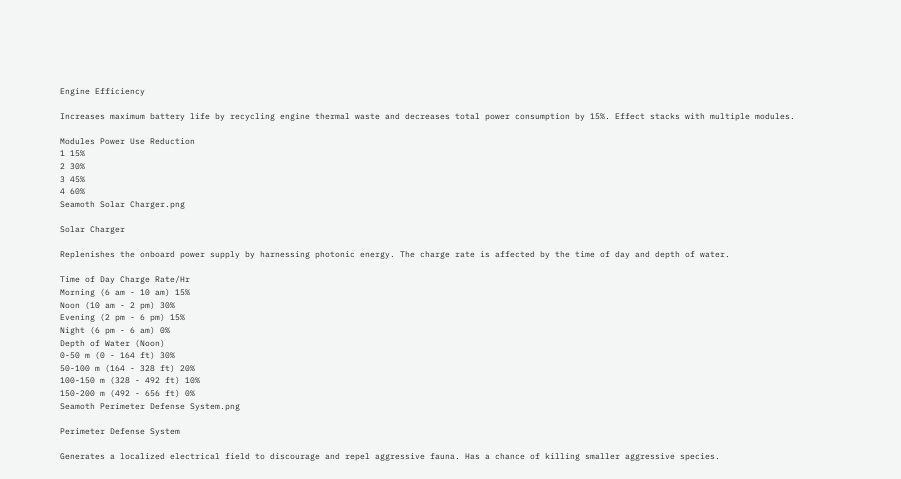Engine Efficiency

Increases maximum battery life by recycling engine thermal waste and decreases total power consumption by 15%. Effect stacks with multiple modules.

Modules Power Use Reduction
1 15%
2 30%
3 45%
4 60%
Seamoth Solar Charger.png

Solar Charger

Replenishes the onboard power supply by harnessing photonic energy. The charge rate is affected by the time of day and depth of water.

Time of Day Charge Rate/Hr
Morning (6 am - 10 am) 15%
Noon (10 am - 2 pm) 30%
Evening (2 pm - 6 pm) 15%
Night (6 pm - 6 am) 0%
Depth of Water (Noon)
0-50 m (0 - 164 ft) 30%
50-100 m (164 - 328 ft) 20%
100-150 m (328 - 492 ft) 10%
150-200 m (492 - 656 ft) 0%
Seamoth Perimeter Defense System.png

Perimeter Defense System

Generates a localized electrical field to discourage and repel aggressive fauna. Has a chance of killing smaller aggressive species.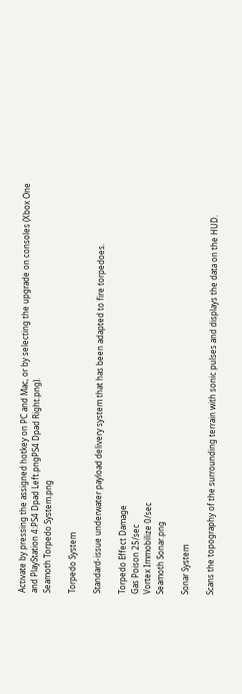Activate by pressing the assigned hotkey on PC and Mac, or by selecting the upgrade on consoles (Xbox One and PlayStation 4:PS4 Dpad Left.pngPS4 Dpad Right.png).
Seamoth Torpedo System.png

Torpedo System

Standard-issue underwater payload delivery system that has been adapted to fire torpedoes.

Torpedo Effect Damage
Gas Poison 25/sec
Vortex Immobilize 0/sec
Seamoth Sonar.png

Sonar System

Scans the topography of the surrounding terrain with sonic pulses and displays the data on the HUD.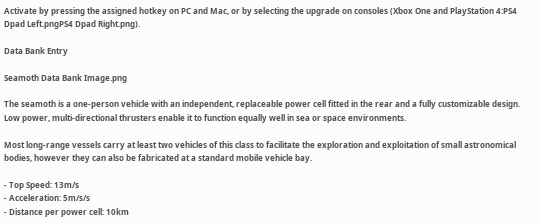Activate by pressing the assigned hotkey on PC and Mac, or by selecting the upgrade on consoles (Xbox One and PlayStation 4:PS4 Dpad Left.pngPS4 Dpad Right.png).

Data Bank Entry

Seamoth Data Bank Image.png

The seamoth is a one-person vehicle with an independent, replaceable power cell fitted in the rear and a fully customizable design. Low power, multi-directional thrusters enable it to function equally well in sea or space environments.

Most long-range vessels carry at least two vehicles of this class to facilitate the exploration and exploitation of small astronomical bodies, however they can also be fabricated at a standard mobile vehicle bay.

- Top Speed: 13m/s
- Acceleration: 5m/s/s
- Distance per power cell: 10km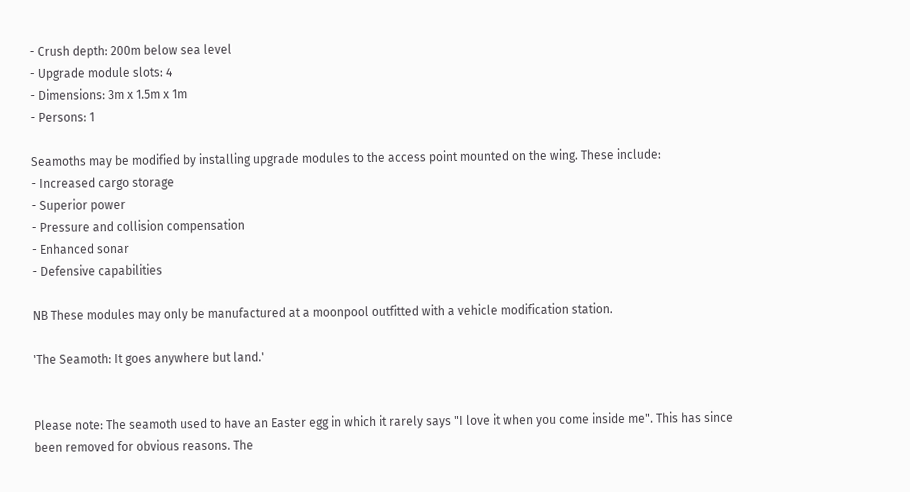- Crush depth: 200m below sea level
- Upgrade module slots: 4
- Dimensions: 3m x 1.5m x 1m
- Persons: 1

Seamoths may be modified by installing upgrade modules to the access point mounted on the wing. These include:
- Increased cargo storage
- Superior power
- Pressure and collision compensation
- Enhanced sonar
- Defensive capabilities

NB These modules may only be manufactured at a moonpool outfitted with a vehicle modification station.

'The Seamoth: It goes anywhere but land.'


Please note: The seamoth used to have an Easter egg in which it rarely says "I love it when you come inside me". This has since been removed for obvious reasons. The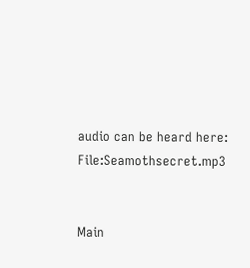audio can be heard here: File:Seamothsecret.mp3


Main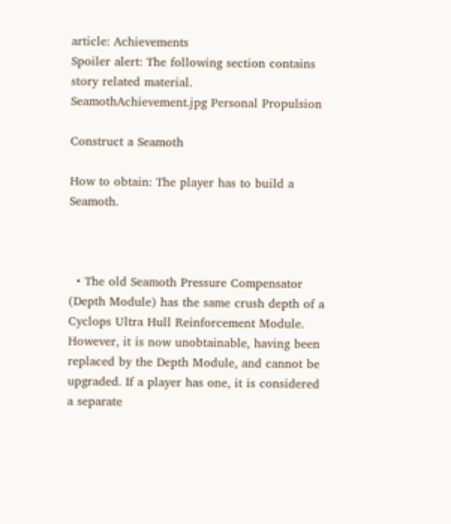article: Achievements
Spoiler alert: The following section contains story related material.
SeamothAchievement.jpg Personal Propulsion

Construct a Seamoth

How to obtain: The player has to build a Seamoth.



  • The old Seamoth Pressure Compensator (Depth Module) has the same crush depth of a Cyclops Ultra Hull Reinforcement Module. However, it is now unobtainable, having been replaced by the Depth Module, and cannot be upgraded. If a player has one, it is considered a separate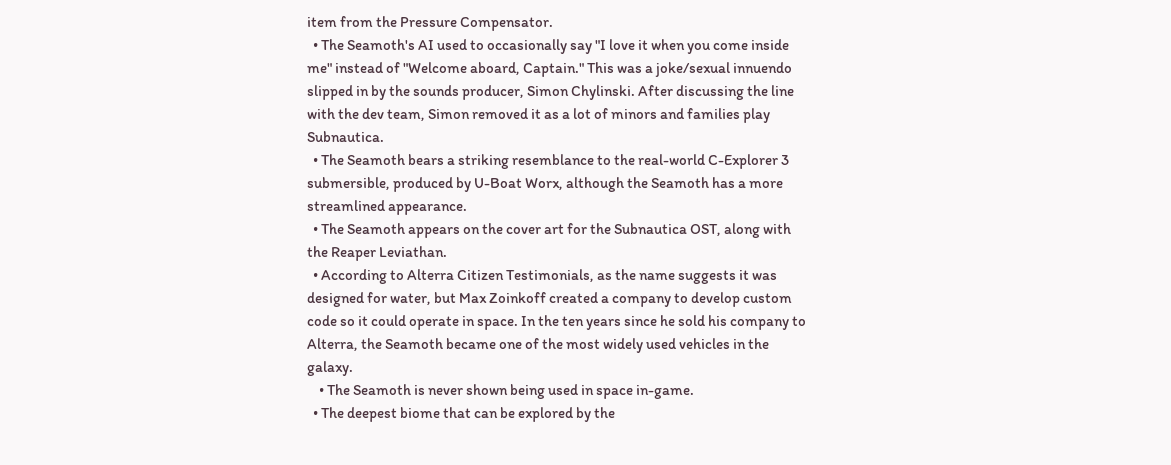item from the Pressure Compensator.
  • The Seamoth's AI used to occasionally say "I love it when you come inside me" instead of "Welcome aboard, Captain." This was a joke/sexual innuendo slipped in by the sounds producer, Simon Chylinski. After discussing the line with the dev team, Simon removed it as a lot of minors and families play Subnautica.
  • The Seamoth bears a striking resemblance to the real-world C-Explorer 3 submersible, produced by U-Boat Worx, although the Seamoth has a more streamlined appearance.
  • The Seamoth appears on the cover art for the Subnautica OST, along with the Reaper Leviathan.
  • According to Alterra Citizen Testimonials, as the name suggests it was designed for water, but Max Zoinkoff created a company to develop custom code so it could operate in space. In the ten years since he sold his company to Alterra, the Seamoth became one of the most widely used vehicles in the galaxy.
    • The Seamoth is never shown being used in space in-game.
  • The deepest biome that can be explored by the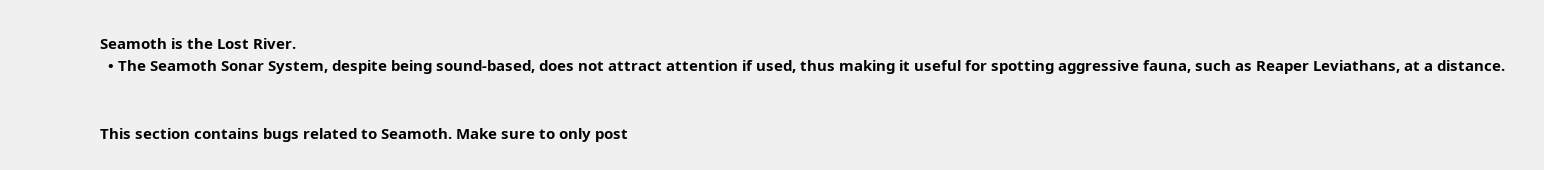Seamoth is the Lost River.
  • The Seamoth Sonar System, despite being sound-based, does not attract attention if used, thus making it useful for spotting aggressive fauna, such as Reaper Leviathans, at a distance.


This section contains bugs related to Seamoth. Make sure to only post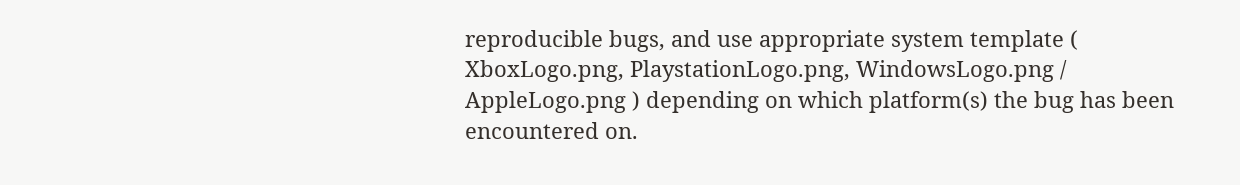reproducible bugs, and use appropriate system template ( XboxLogo.png, PlaystationLogo.png, WindowsLogo.png / AppleLogo.png ) depending on which platform(s) the bug has been encountered on.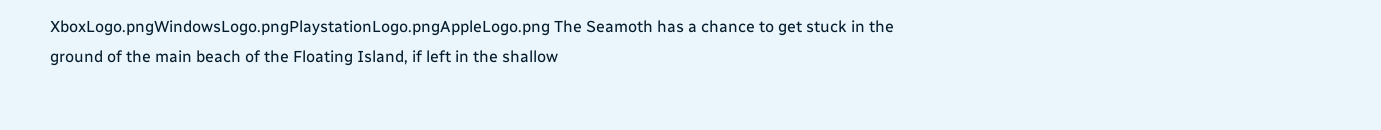XboxLogo.pngWindowsLogo.pngPlaystationLogo.pngAppleLogo.png The Seamoth has a chance to get stuck in the ground of the main beach of the Floating Island, if left in the shallow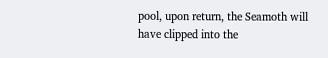pool, upon return, the Seamoth will have clipped into the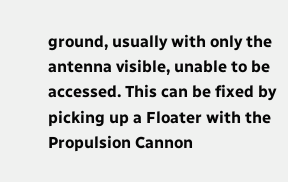ground, usually with only the antenna visible, unable to be accessed. This can be fixed by picking up a Floater with the Propulsion Cannon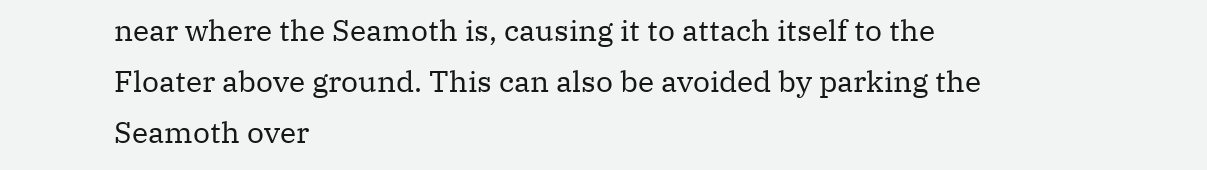near where the Seamoth is, causing it to attach itself to the Floater above ground. This can also be avoided by parking the Seamoth over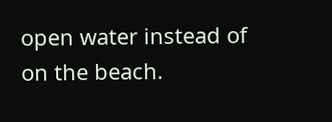open water instead of on the beach.